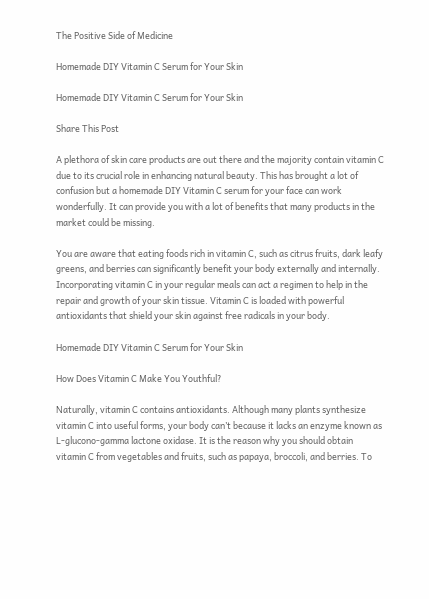The Positive Side of Medicine

Homemade DIY Vitamin C Serum for Your Skin

Homemade DIY Vitamin C Serum for Your Skin

Share This Post

A plethora of skin care products are out there and the majority contain vitamin C due to its crucial role in enhancing natural beauty. This has brought a lot of confusion but a homemade DIY Vitamin C serum for your face can work wonderfully. It can provide you with a lot of benefits that many products in the market could be missing.

You are aware that eating foods rich in vitamin C, such as citrus fruits, dark leafy greens, and berries can significantly benefit your body externally and internally. Incorporating vitamin C in your regular meals can act a regimen to help in the repair and growth of your skin tissue. Vitamin C is loaded with powerful antioxidants that shield your skin against free radicals in your body.

Homemade DIY Vitamin C Serum for Your Skin

How Does Vitamin C Make You Youthful?

Naturally, vitamin C contains antioxidants. Although many plants synthesize vitamin C into useful forms, your body can’t because it lacks an enzyme known as L-glucono-gamma lactone oxidase. It is the reason why you should obtain vitamin C from vegetables and fruits, such as papaya, broccoli, and berries. To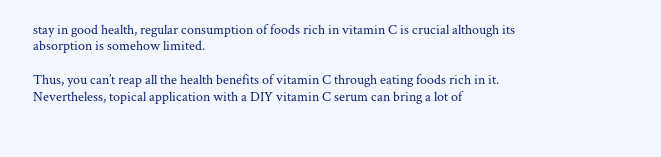stay in good health, regular consumption of foods rich in vitamin C is crucial although its absorption is somehow limited.

Thus, you can’t reap all the health benefits of vitamin C through eating foods rich in it.  Nevertheless, topical application with a DIY vitamin C serum can bring a lot of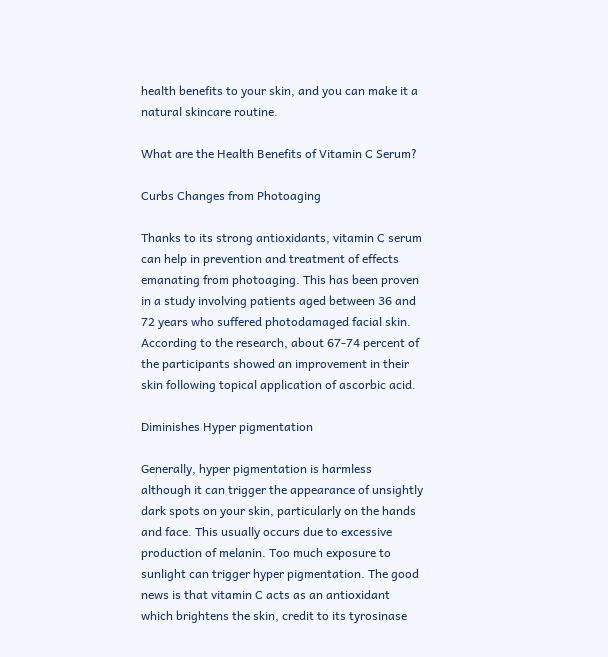health benefits to your skin, and you can make it a natural skincare routine.

What are the Health Benefits of Vitamin C Serum?

Curbs Changes from Photoaging

Thanks to its strong antioxidants, vitamin C serum can help in prevention and treatment of effects emanating from photoaging. This has been proven in a study involving patients aged between 36 and 72 years who suffered photodamaged facial skin. According to the research, about 67-74 percent of the participants showed an improvement in their skin following topical application of ascorbic acid.

Diminishes Hyper pigmentation

Generally, hyper pigmentation is harmless although it can trigger the appearance of unsightly dark spots on your skin, particularly on the hands and face. This usually occurs due to excessive production of melanin. Too much exposure to sunlight can trigger hyper pigmentation. The good news is that vitamin C acts as an antioxidant which brightens the skin, credit to its tyrosinase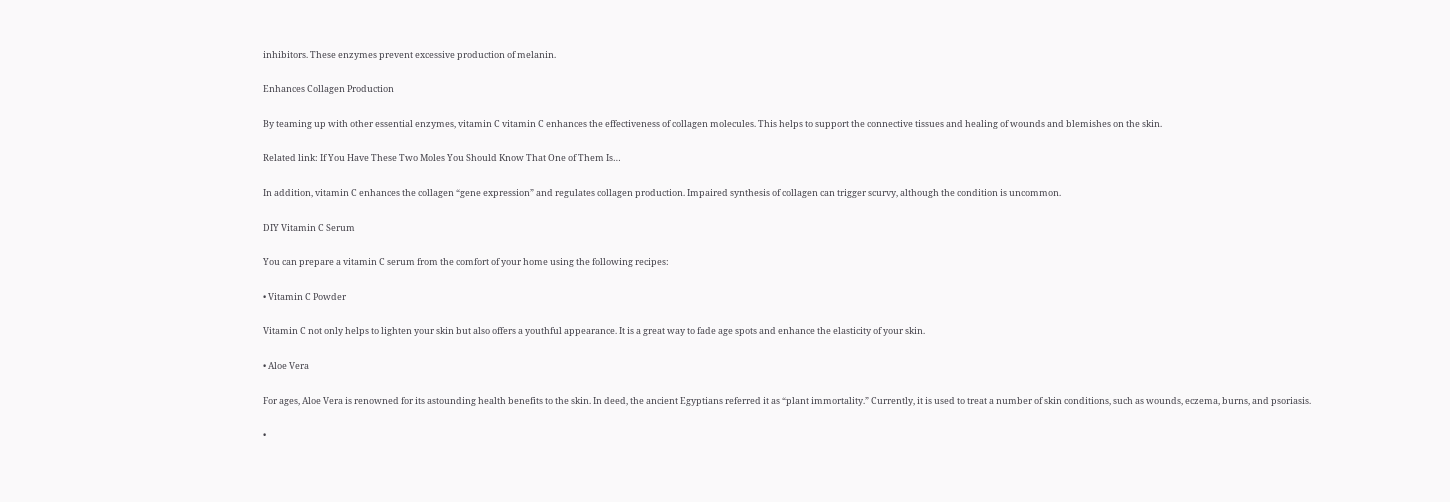inhibitors. These enzymes prevent excessive production of melanin.

Enhances Collagen Production

By teaming up with other essential enzymes, vitamin C vitamin C enhances the effectiveness of collagen molecules. This helps to support the connective tissues and healing of wounds and blemishes on the skin.

Related link: If You Have These Two Moles You Should Know That One of Them Is…

In addition, vitamin C enhances the collagen “gene expression” and regulates collagen production. Impaired synthesis of collagen can trigger scurvy, although the condition is uncommon.

DIY Vitamin C Serum

You can prepare a vitamin C serum from the comfort of your home using the following recipes:

• Vitamin C Powder

Vitamin C not only helps to lighten your skin but also offers a youthful appearance. It is a great way to fade age spots and enhance the elasticity of your skin.

• Aloe Vera

For ages, Aloe Vera is renowned for its astounding health benefits to the skin. In deed, the ancient Egyptians referred it as “plant immortality.” Currently, it is used to treat a number of skin conditions, such as wounds, eczema, burns, and psoriasis.

•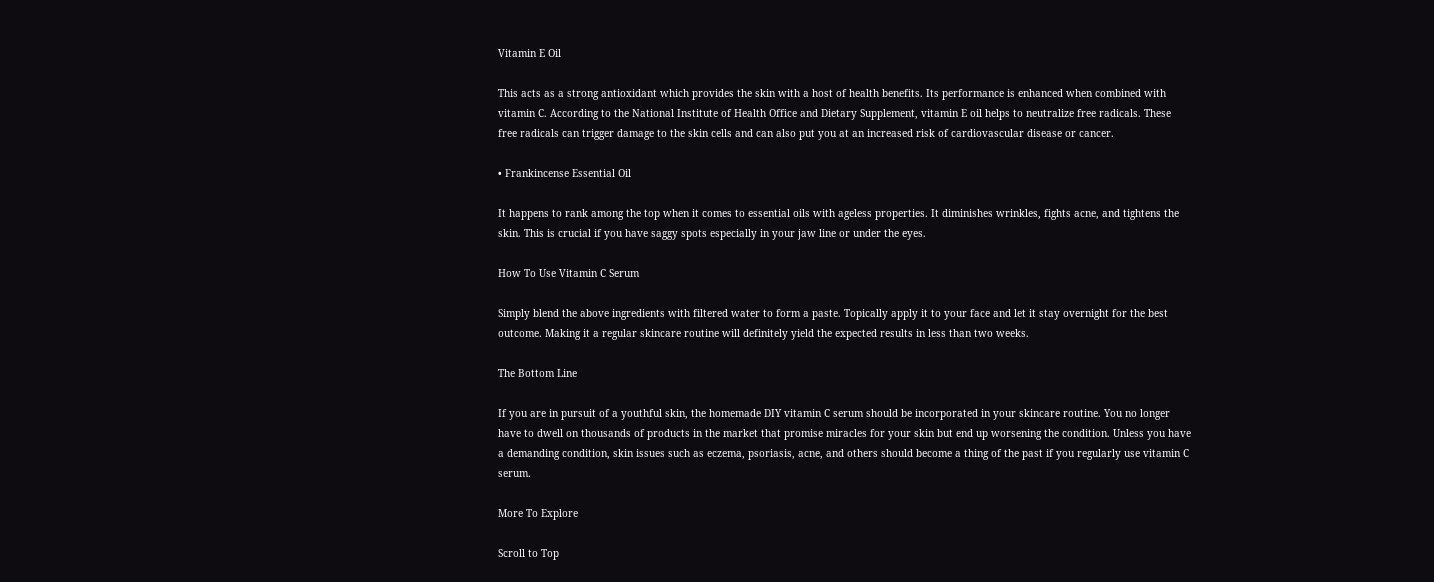Vitamin E Oil

This acts as a strong antioxidant which provides the skin with a host of health benefits. Its performance is enhanced when combined with vitamin C. According to the National Institute of Health Office and Dietary Supplement, vitamin E oil helps to neutralize free radicals. These free radicals can trigger damage to the skin cells and can also put you at an increased risk of cardiovascular disease or cancer.

• Frankincense Essential Oil

It happens to rank among the top when it comes to essential oils with ageless properties. It diminishes wrinkles, fights acne, and tightens the skin. This is crucial if you have saggy spots especially in your jaw line or under the eyes.

How To Use Vitamin C Serum

Simply blend the above ingredients with filtered water to form a paste. Topically apply it to your face and let it stay overnight for the best outcome. Making it a regular skincare routine will definitely yield the expected results in less than two weeks.

The Bottom Line

If you are in pursuit of a youthful skin, the homemade DIY vitamin C serum should be incorporated in your skincare routine. You no longer have to dwell on thousands of products in the market that promise miracles for your skin but end up worsening the condition. Unless you have a demanding condition, skin issues such as eczema, psoriasis, acne, and others should become a thing of the past if you regularly use vitamin C serum.

More To Explore

Scroll to Top